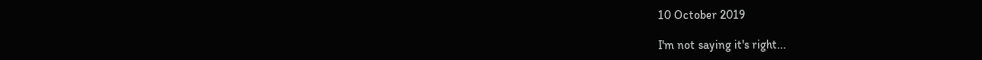10 October 2019

I'm not saying it's right...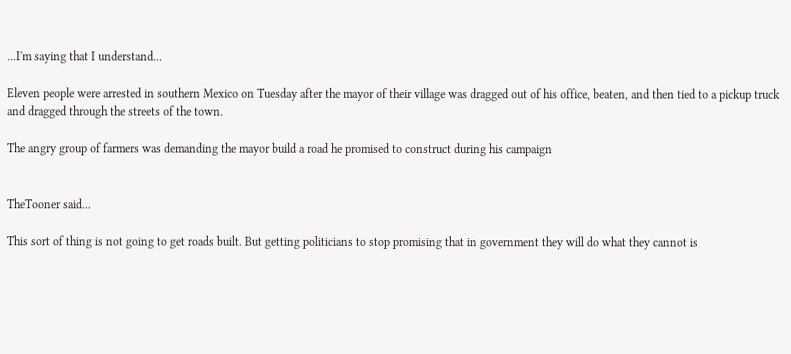...I'm saying that I understand...

Eleven people were arrested in southern Mexico on Tuesday after the mayor of their village was dragged out of his office, beaten, and then tied to a pickup truck and dragged through the streets of the town.

The angry group of farmers was demanding the mayor build a road he promised to construct during his campaign


TheTooner said...

This sort of thing is not going to get roads built. But getting politicians to stop promising that in government they will do what they cannot is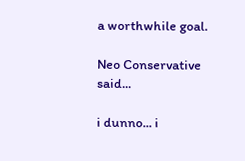a worthwhile goal.

Neo Conservative said...

i dunno... i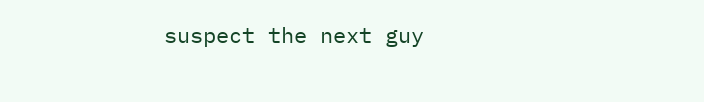suspect the next guy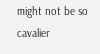might not be so cavalier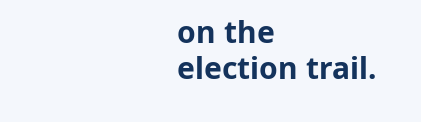on the
election trail.